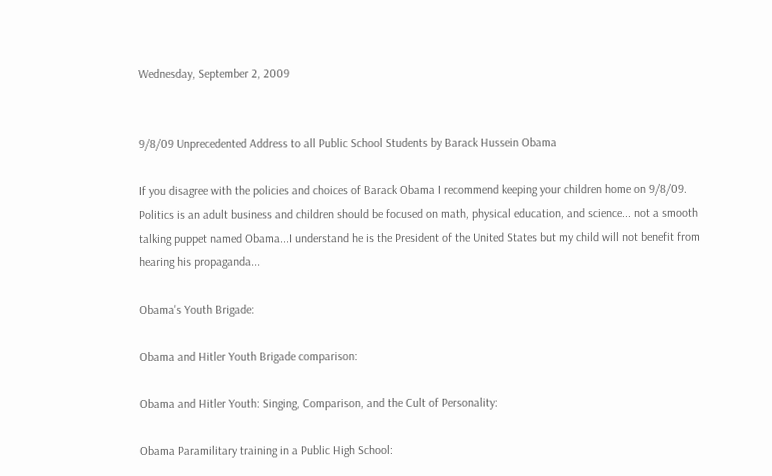Wednesday, September 2, 2009


9/8/09 Unprecedented Address to all Public School Students by Barack Hussein Obama

If you disagree with the policies and choices of Barack Obama I recommend keeping your children home on 9/8/09. Politics is an adult business and children should be focused on math, physical education, and science... not a smooth talking puppet named Obama...I understand he is the President of the United States but my child will not benefit from hearing his propaganda...

Obama's Youth Brigade:

Obama and Hitler Youth Brigade comparison:

Obama and Hitler Youth: Singing, Comparison, and the Cult of Personality:

Obama Paramilitary training in a Public High School: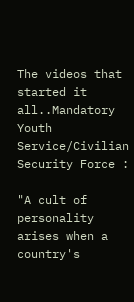The videos that started it all..Mandatory Youth Service/Civilian Security Force :

"A cult of personality arises when a country's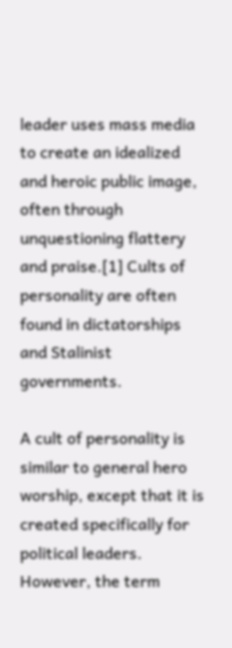leader uses mass media to create an idealized and heroic public image, often through unquestioning flattery and praise.[1] Cults of personality are often found in dictatorships and Stalinist governments.

A cult of personality is similar to general hero worship, except that it is created specifically for political leaders. However, the term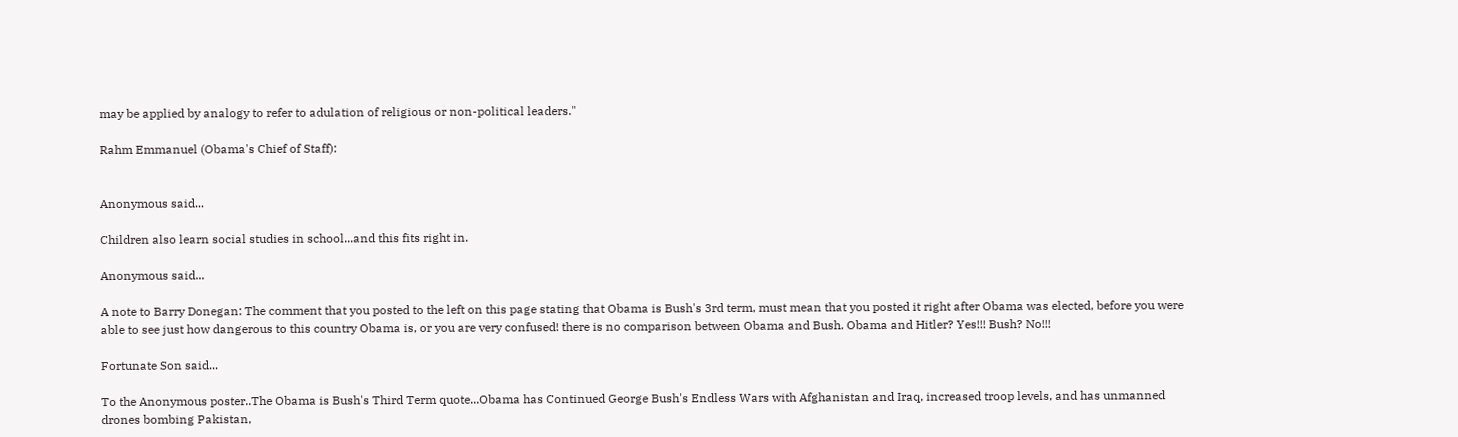may be applied by analogy to refer to adulation of religious or non-political leaders."

Rahm Emmanuel (Obama's Chief of Staff):


Anonymous said...

Children also learn social studies in school...and this fits right in.

Anonymous said...

A note to Barry Donegan: The comment that you posted to the left on this page stating that Obama is Bush's 3rd term, must mean that you posted it right after Obama was elected, before you were able to see just how dangerous to this country Obama is, or you are very confused! there is no comparison between Obama and Bush. Obama and Hitler? Yes!!! Bush? No!!!

Fortunate Son said...

To the Anonymous poster..The Obama is Bush's Third Term quote...Obama has Continued George Bush's Endless Wars with Afghanistan and Iraq, increased troop levels, and has unmanned drones bombing Pakistan,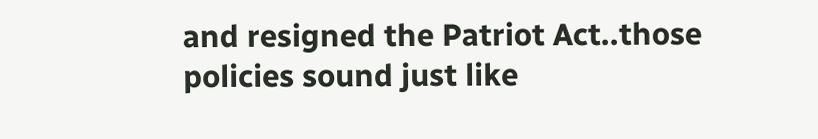and resigned the Patriot Act..those policies sound just like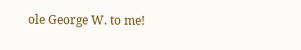ole George W. to me!